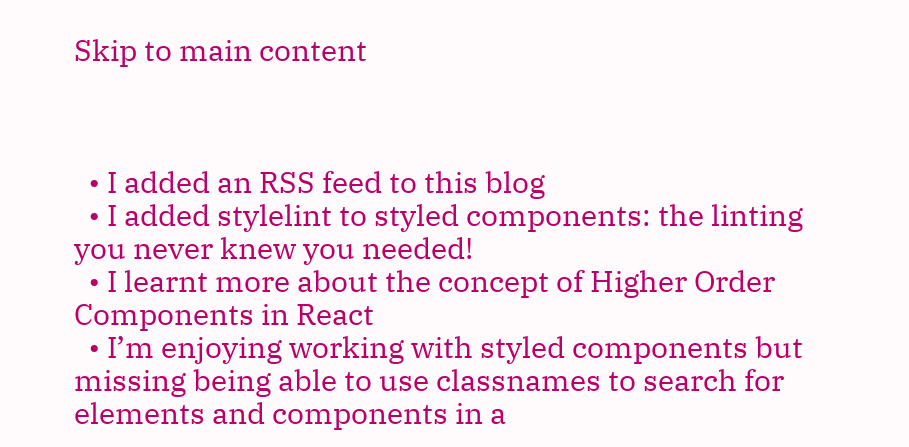Skip to main content



  • I added an RSS feed to this blog
  • I added stylelint to styled components: the linting you never knew you needed!
  • I learnt more about the concept of Higher Order Components in React
  • I’m enjoying working with styled components but missing being able to use classnames to search for elements and components in a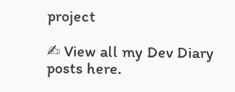project

✍ View all my Dev Diary posts here.